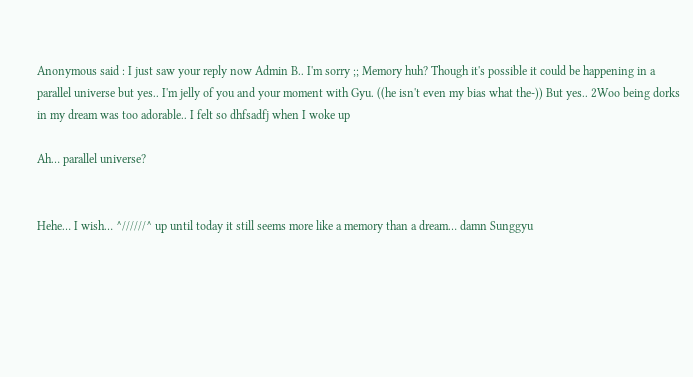Anonymous said : I just saw your reply now Admin B.. I'm sorry ;; Memory huh? Though it's possible it could be happening in a parallel universe but yes.. I'm jelly of you and your moment with Gyu. ((he isn't even my bias what the-)) But yes.. 2Woo being dorks in my dream was too adorable.. I felt so dhfsadfj when I woke up

Ah… parallel universe?


Hehe… I wish… ^//////^ up until today it still seems more like a memory than a dream… damn Sunggyu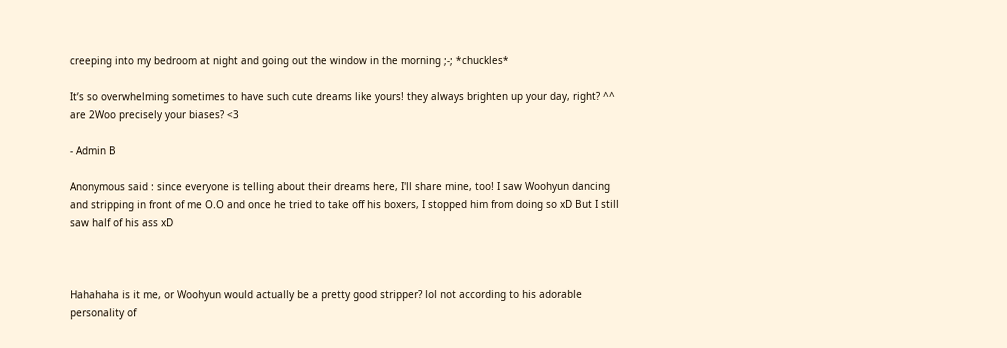creeping into my bedroom at night and going out the window in the morning ;-; *chuckles*

It’s so overwhelming sometimes to have such cute dreams like yours! they always brighten up your day, right? ^^ are 2Woo precisely your biases? <3

- Admin B

Anonymous said : since everyone is telling about their dreams here, I'll share mine, too! I saw Woohyun dancing and stripping in front of me O.O and once he tried to take off his boxers, I stopped him from doing so xD But I still saw half of his ass xD



Hahahaha is it me, or Woohyun would actually be a pretty good stripper? lol not according to his adorable personality of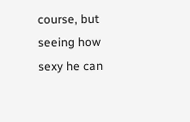course, but seeing how sexy he can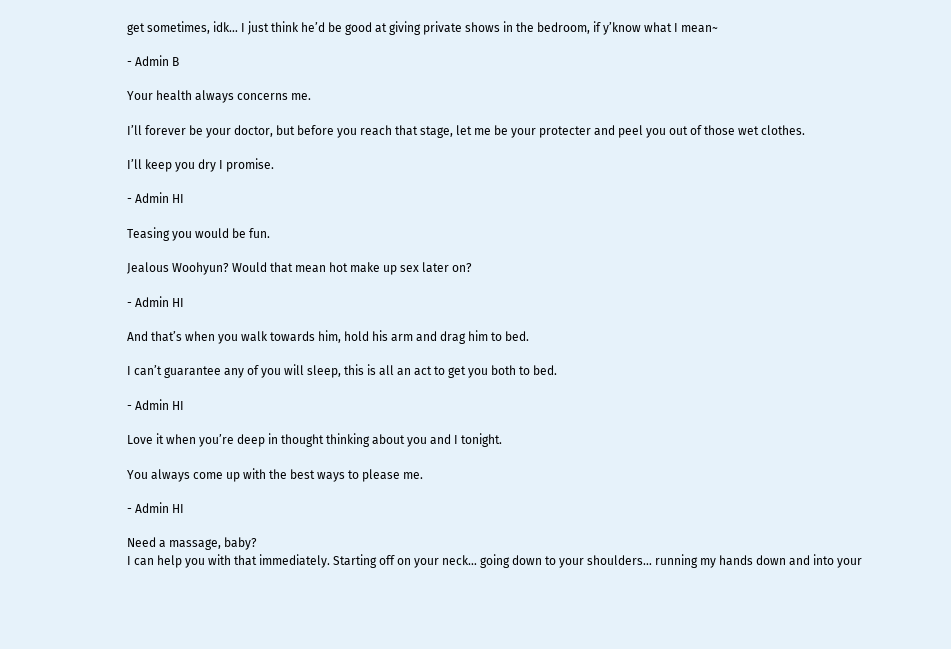get sometimes, idk… I just think he’d be good at giving private shows in the bedroom, if y’know what I mean~

- Admin B

Your health always concerns me.

I’ll forever be your doctor, but before you reach that stage, let me be your protecter and peel you out of those wet clothes.

I’ll keep you dry I promise.

- Admin HI

Teasing you would be fun.

Jealous Woohyun? Would that mean hot make up sex later on?

- Admin HI

And that’s when you walk towards him, hold his arm and drag him to bed.

I can’t guarantee any of you will sleep, this is all an act to get you both to bed.

- Admin HI

Love it when you’re deep in thought thinking about you and I tonight.

You always come up with the best ways to please me.

- Admin HI

Need a massage, baby?
I can help you with that immediately. Starting off on your neck… going down to your shoulders… running my hands down and into your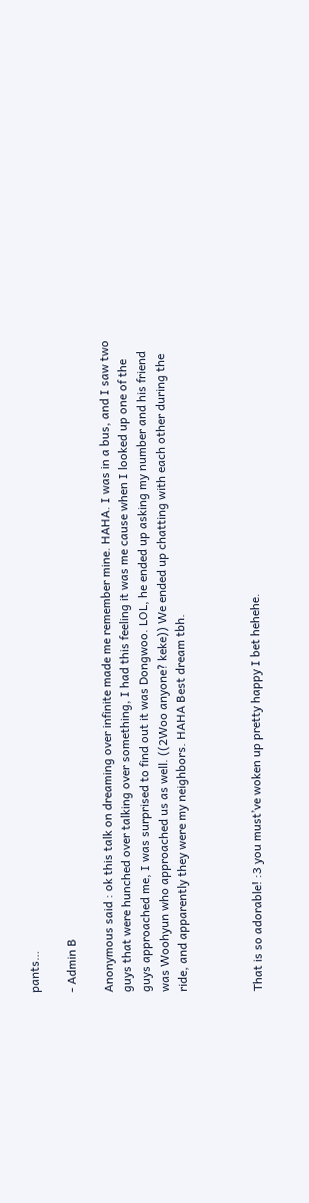pants…

- Admin B

Anonymous said : ok this talk on dreaming over infinite made me remember mine. HAHA. I was in a bus, and I saw two guys that were hunched over talking over something, I had this feeling it was me cause when I looked up one of the guys approached me, I was surprised to find out it was Dongwoo. LOL, he ended up asking my number and his friend was Woohyun who approached us as well. ((2Woo anyone? keke)) We ended up chatting with each other during the ride, and apparently they were my neighbors. HAHA Best dream tbh.



That is so adorable! :3 you must’ve woken up pretty happy I bet hehehe.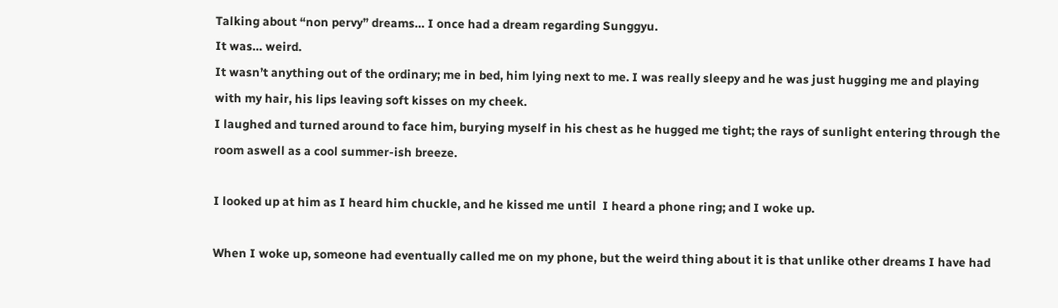Talking about “non pervy” dreams… I once had a dream regarding Sunggyu.
It was… weird.
It wasn’t anything out of the ordinary; me in bed, him lying next to me. I was really sleepy and he was just hugging me and playing with my hair, his lips leaving soft kisses on my cheek.
I laughed and turned around to face him, burying myself in his chest as he hugged me tight; the rays of sunlight entering through the room aswell as a cool summer-ish breeze.

I looked up at him as I heard him chuckle, and he kissed me until  I heard a phone ring; and I woke up.

When I woke up, someone had eventually called me on my phone, but the weird thing about it is that unlike other dreams I have had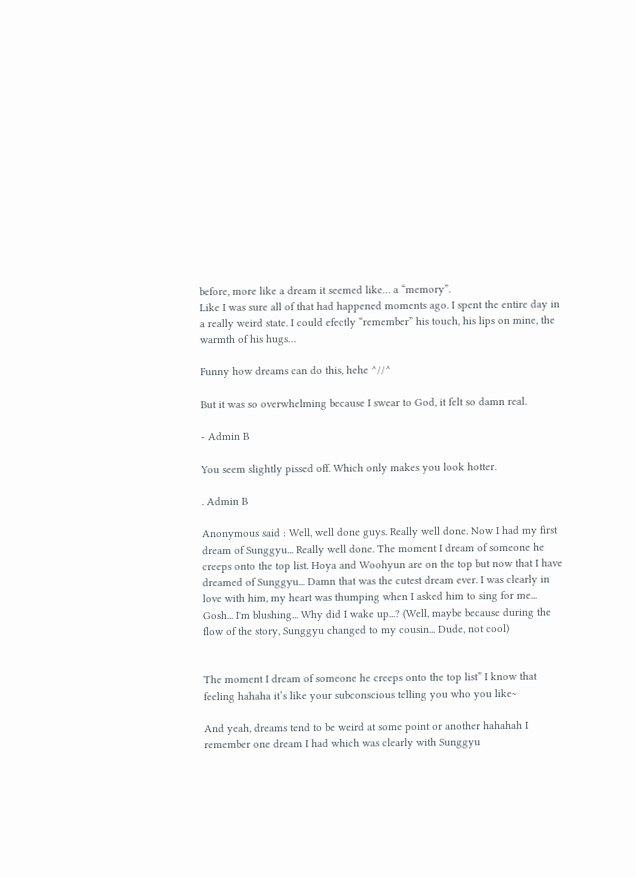before, more like a dream it seemed like… a “memory”.
Like I was sure all of that had happened moments ago. I spent the entire day in a really weird state. I could efectly “remember” his touch, his lips on mine, the warmth of his hugs…

Funny how dreams can do this, hehe ^//^

But it was so overwhelming because I swear to God, it felt so damn real.

- Admin B

You seem slightly pissed off. Which only makes you look hotter.

. Admin B

Anonymous said : Well, well done guys. Really well done. Now I had my first dream of Sunggyu... Really well done. The moment I dream of someone he creeps onto the top list. Hoya and Woohyun are on the top but now that I have dreamed of Sunggyu... Damn that was the cutest dream ever. I was clearly in love with him, my heart was thumping when I asked him to sing for me... Gosh... I'm blushing... Why did I wake up...? (Well, maybe because during the flow of the story, Sunggyu changed to my cousin... Dude, not cool)


The moment I dream of someone he creeps onto the top list” I know that feeling hahaha it’s like your subconscious telling you who you like~

And yeah, dreams tend to be weird at some point or another hahahah I remember one dream I had which was clearly with Sunggyu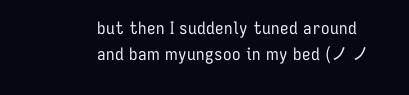but then I suddenly tuned around and bam myungsoo in my bed (ノ ノ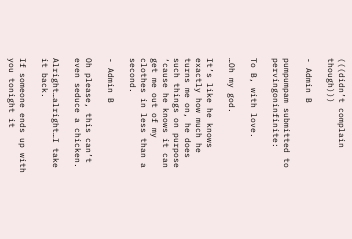(((didn’t complain though)))

- Admin B

pumpumpam submitted to pervingoninfinite:

To B, with love.

…Oh my god.

It’s like he knows exactly how much he turns me on, he does such things on purpose ‘cause he knows it can get me out of my clothes in less than a second.

- Admin B

Oh please, this can’t even seduce a chicken.

Alright…alright…I take it back.

If someone ends up with you tonight it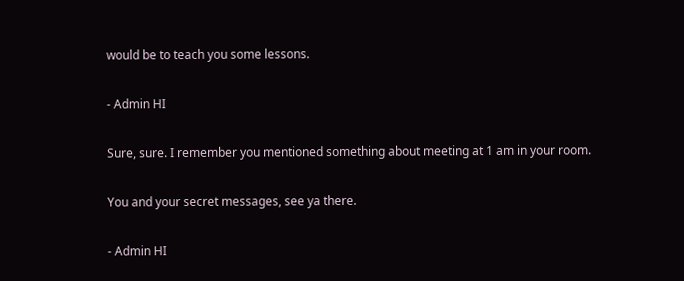would be to teach you some lessons.

- Admin HI

Sure, sure. I remember you mentioned something about meeting at 1 am in your room.

You and your secret messages, see ya there.

- Admin HI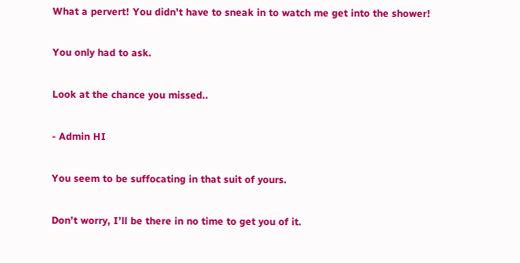What a pervert! You didn’t have to sneak in to watch me get into the shower!

You only had to ask.

Look at the chance you missed..

- Admin HI

You seem to be suffocating in that suit of yours.

Don’t worry, I’ll be there in no time to get you of it.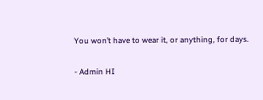You won’t have to wear it, or anything, for days.

- Admin HI